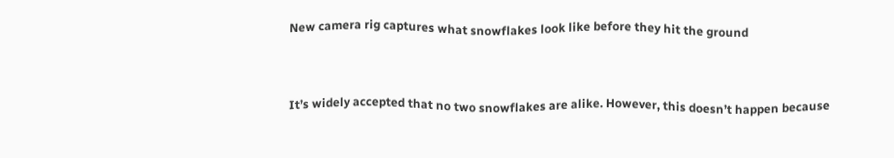New camera rig captures what snowflakes look like before they hit the ground


It’s widely accepted that no two snowflakes are alike. However, this doesn’t happen because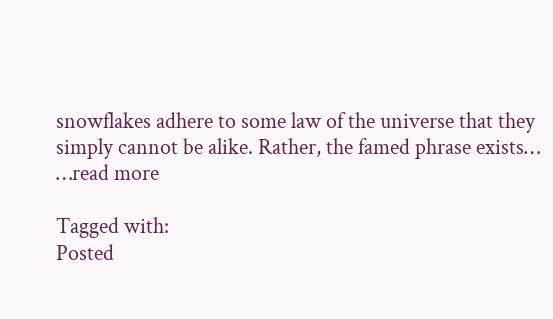snowflakes adhere to some law of the universe that they simply cannot be alike. Rather, the famed phrase exists… …read more

Tagged with:
Posted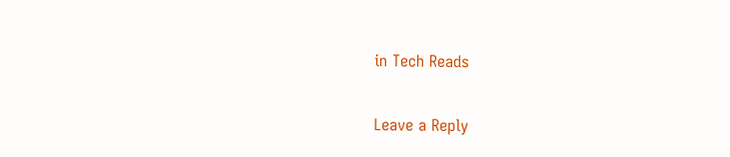in Tech Reads

Leave a Reply